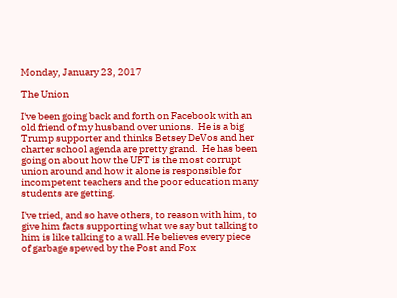Monday, January 23, 2017

The Union

I've been going back and forth on Facebook with an old friend of my husband over unions.  He is a big Trump supporter and thinks Betsey DeVos and her charter school agenda are pretty grand.  He has been going on about how the UFT is the most corrupt union around and how it alone is responsible for incompetent teachers and the poor education many students are getting.

I've tried, and so have others, to reason with him, to give him facts supporting what we say but talking to him is like talking to a wall.He believes every piece of garbage spewed by the Post and Fox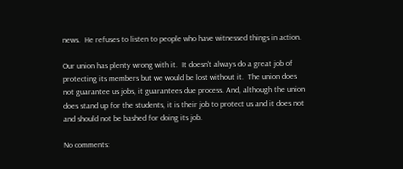news.  He refuses to listen to people who have witnessed things in action.

Our union has plenty wrong with it.  It doesn't always do a great job of protecting its members but we would be lost without it.  The union does not guarantee us jobs, it guarantees due process. And, although the union does stand up for the students, it is their job to protect us and it does not and should not be bashed for doing its job.

No comments: